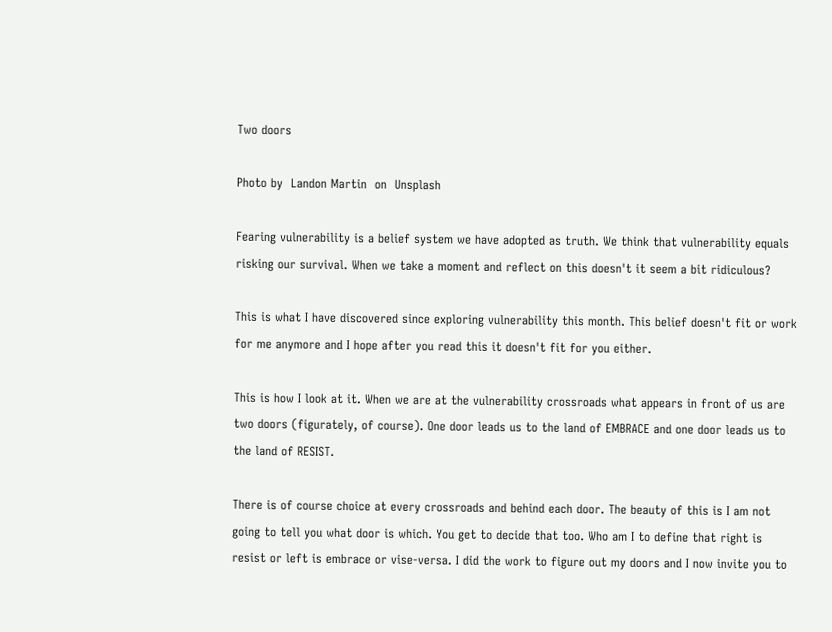Two doors

Photo by  Landon Martin  on  Unsplash

Fearing vulnerability is a belief system we have adopted as truth. We think that vulnerability equals risking our survival. When we take a moment and reflect on this doesn't it seem a bit ridiculous?

This is what I have discovered since exploring vulnerability this month. This belief doesn't fit or work for me anymore and I hope after you read this it doesn't fit for you either.

This is how I look at it. When we are at the vulnerability crossroads what appears in front of us are two doors (figurately, of course). One door leads us to the land of EMBRACE and one door leads us to the land of RESIST.

There is of course choice at every crossroads and behind each door. The beauty of this is I am not going to tell you what door is which. You get to decide that too. Who am I to define that right is resist or left is embrace or vise-versa. I did the work to figure out my doors and I now invite you to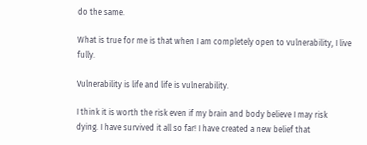do the same.

What is true for me is that when I am completely open to vulnerability, I live fully.

Vulnerability is life and life is vulnerability.

I think it is worth the risk even if my brain and body believe I may risk dying. I have survived it all so far! I have created a new belief that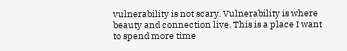vulnerability is not scary. Vulnerability is where beauty and connection live. This is a place I want to spend more time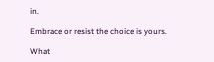in.

Embrace or resist the choice is yours.

What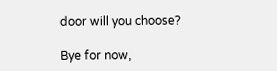door will you choose?

Bye for now,